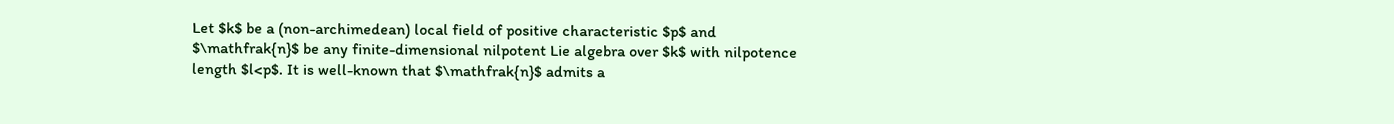Let $k$ be a (non-archimedean) local field of positive characteristic $p$ and $\mathfrak{n}$ be any finite-dimensional nilpotent Lie algebra over $k$ with nilpotence length $l<p$. It is well-known that $\mathfrak{n}$ admits a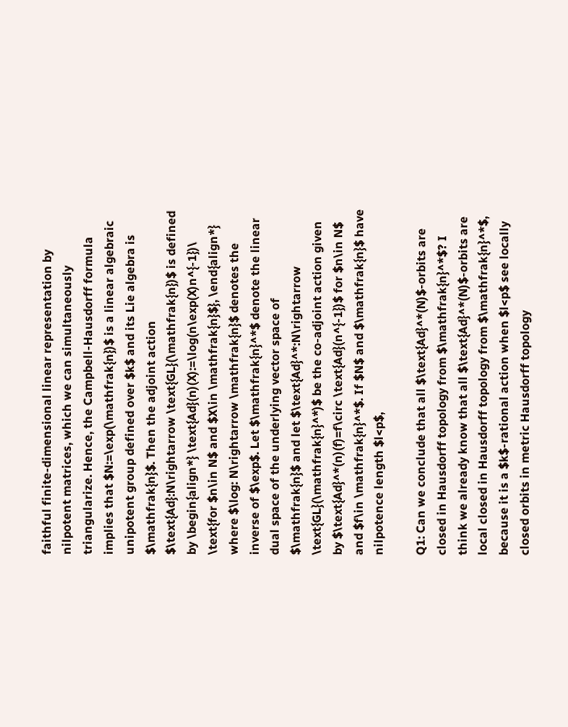faithful finite-dimensional linear representation by nilpotent matrices, which we can simultaneously triangularize. Hence, the Campbell-Hausdorff formula implies that $N:=\exp(\mathfrak{n})$ is a linear algebraic unipotent group defined over $k$ and its Lie algebra is $\mathfrak{n}$. Then the adjoint action $\text{Ad}:N\rightarrow \text{GL}(\mathfrak{n})$ is defined by \begin{align*} \text{Ad}(n)(X):=\log(n\exp(X)n^{-1})\ \text{for $n\in N$ and $X\in \mathfrak{n}$}, \end{align*} where $\log: N\rightarrow \mathfrak{n}$ denotes the inverse of $\exp$. Let $\mathfrak{n}^*$ denote the linear dual space of the underlying vector space of $\mathfrak{n}$ and let $\text{Ad}^*:N\rightarrow \text{GL}(\mathfrak{n}^*)$ be the co-adjoint action given by $\text{Ad}^*(n)(f)=f\circ \text{Ad}(n^{-1})$ for $n\in N$ and $f\in \mathfrak{n}^*$. If $N$ and $\mathfrak{n}$ have nilpotence length $l<p$,

Q1: Can we conclude that all $\text{Ad}^*(N)$-orbits are closed in Hausdorff topology from $\mathfrak{n}^*$? I think we already know that all $\text{Ad}^*(N)$-orbits are local closed in Hausdorff topology from $\mathfrak{n}^*$, because it is a $k$-rational action when $l<p$ see locally closed orbits in metric Hausdorff topology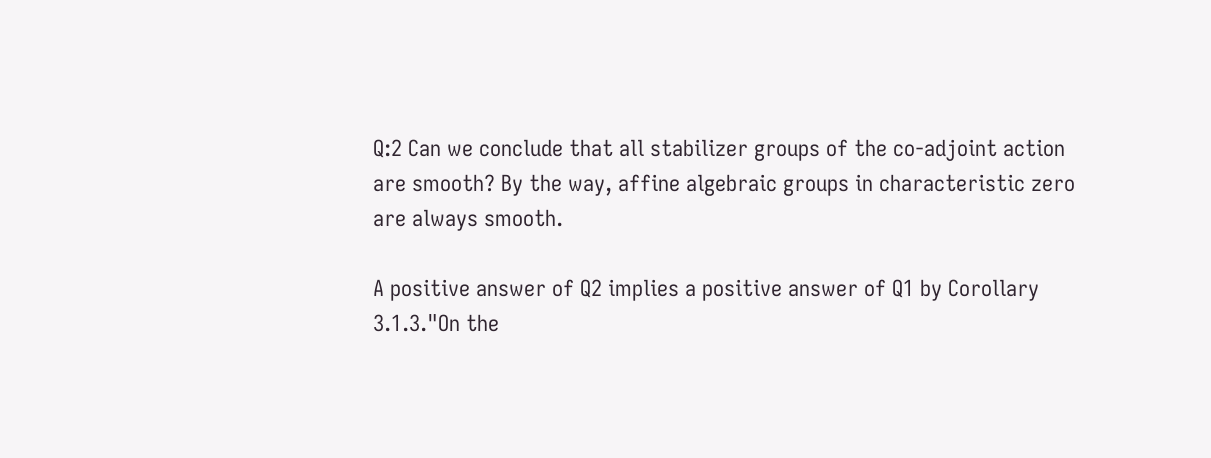Q:2 Can we conclude that all stabilizer groups of the co-adjoint action are smooth? By the way, affine algebraic groups in characteristic zero are always smooth.

A positive answer of Q2 implies a positive answer of Q1 by Corollary 3.1.3."On the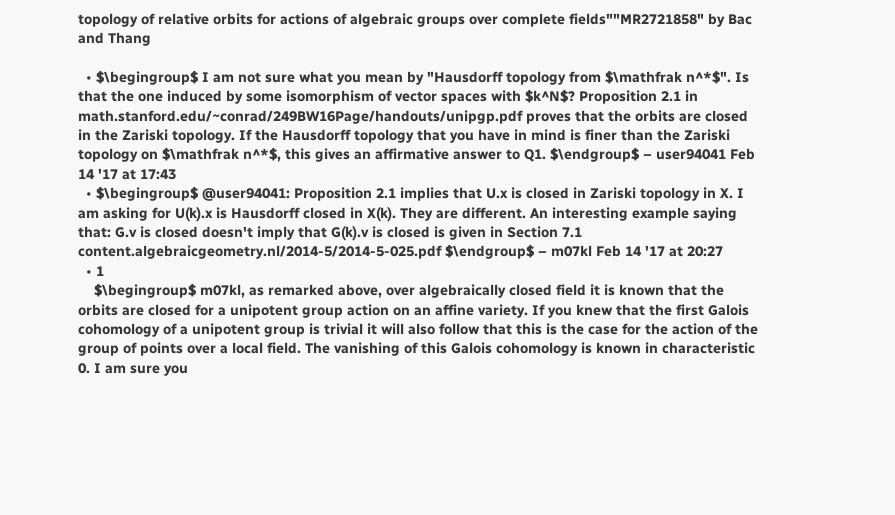topology of relative orbits for actions of algebraic groups over complete fields""MR2721858" by Bac and Thang

  • $\begingroup$ I am not sure what you mean by "Hausdorff topology from $\mathfrak n^*$". Is that the one induced by some isomorphism of vector spaces with $k^N$? Proposition 2.1 in math.stanford.edu/~conrad/249BW16Page/handouts/unipgp.pdf proves that the orbits are closed in the Zariski topology. If the Hausdorff topology that you have in mind is finer than the Zariski topology on $\mathfrak n^*$, this gives an affirmative answer to Q1. $\endgroup$ – user94041 Feb 14 '17 at 17:43
  • $\begingroup$ @user94041: Proposition 2.1 implies that U.x is closed in Zariski topology in X. I am asking for U(k).x is Hausdorff closed in X(k). They are different. An interesting example saying that: G.v is closed doesn't imply that G(k).v is closed is given in Section 7.1 content.algebraicgeometry.nl/2014-5/2014-5-025.pdf $\endgroup$ – m07kl Feb 14 '17 at 20:27
  • 1
    $\begingroup$ m07kl, as remarked above, over algebraically closed field it is known that the orbits are closed for a unipotent group action on an affine variety. If you knew that the first Galois cohomology of a unipotent group is trivial it will also follow that this is the case for the action of the group of points over a local field. The vanishing of this Galois cohomology is known in characteristic 0. I am sure you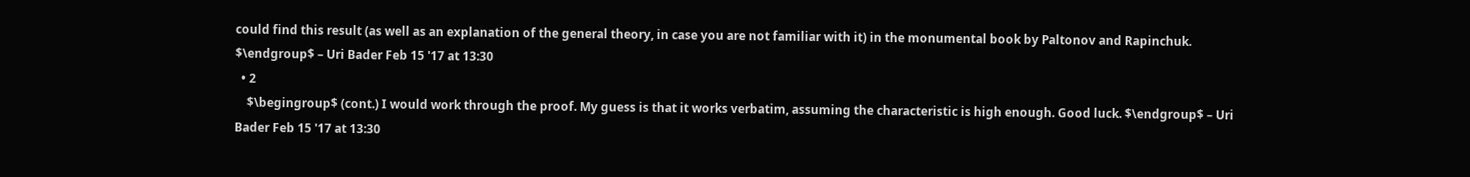could find this result (as well as an explanation of the general theory, in case you are not familiar with it) in the monumental book by Paltonov and Rapinchuk. $\endgroup$ – Uri Bader Feb 15 '17 at 13:30
  • 2
    $\begingroup$ (cont.) I would work through the proof. My guess is that it works verbatim, assuming the characteristic is high enough. Good luck. $\endgroup$ – Uri Bader Feb 15 '17 at 13:30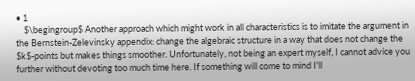• 1
    $\begingroup$ Another approach which might work in all characteristics is to imitate the argument in the Bernstein-Zelevinsky appendix: change the algebraic structure in a way that does not change the $k$-points but makes things smoother. Unfortunately, not being an expert myself, I cannot advice you further without devoting too much time here. If something will come to mind I'll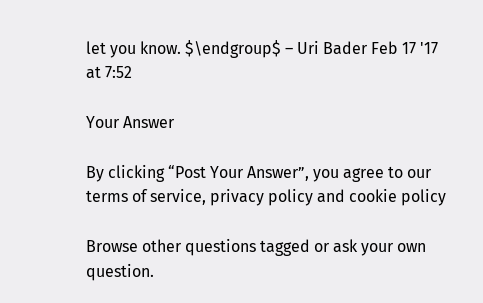let you know. $\endgroup$ – Uri Bader Feb 17 '17 at 7:52

Your Answer

By clicking “Post Your Answer”, you agree to our terms of service, privacy policy and cookie policy

Browse other questions tagged or ask your own question.